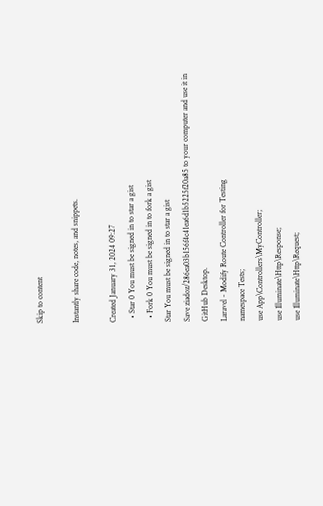Skip to content

Instantly share code, notes, and snippets.

Created January 31, 2024 09:27
  • Star 0 You must be signed in to star a gist
  • Fork 0 You must be signed in to fork a gist
Star You must be signed in to star a gist
Save ziadoz/286ea03b156f4c41ea6d1b5225f20a85 to your computer and use it in GitHub Desktop.
Laravel - Modify Route Controller for Testing
namespace Tests;
use App\Controllers\MyController;
use Illuminate\Http\Response;
use Illuminate\Http\Request;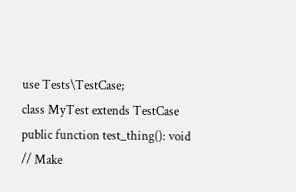use Tests\TestCase;
class MyTest extends TestCase
public function test_thing(): void
// Make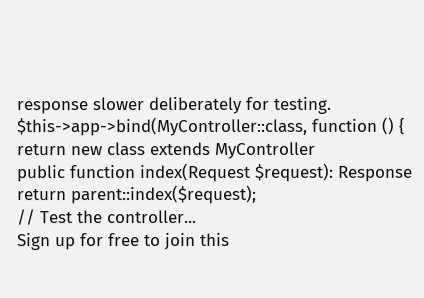response slower deliberately for testing.
$this->app->bind(MyController::class, function () {
return new class extends MyController
public function index(Request $request): Response
return parent::index($request);
// Test the controller...
Sign up for free to join this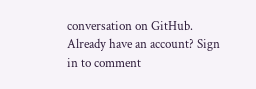conversation on GitHub. Already have an account? Sign in to comment